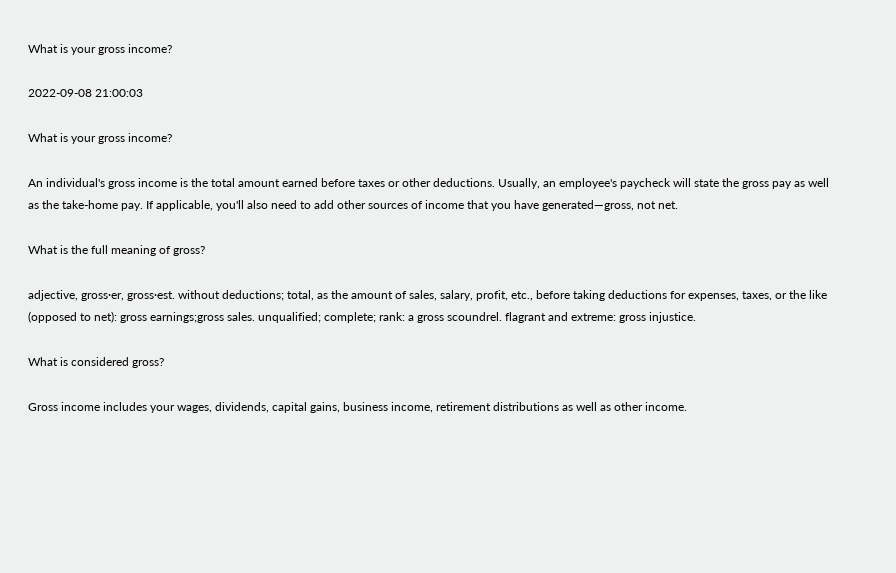What is your gross income?

2022-09-08 21:00:03

What is your gross income?

An individual's gross income is the total amount earned before taxes or other deductions. Usually, an employee's paycheck will state the gross pay as well as the take-home pay. If applicable, you'll also need to add other sources of income that you have generated—gross, not net.

What is the full meaning of gross?

adjective, gross·er, gross·est. without deductions; total, as the amount of sales, salary, profit, etc., before taking deductions for expenses, taxes, or the like (opposed to net): gross earnings;gross sales. unqualified; complete; rank: a gross scoundrel. flagrant and extreme: gross injustice.

What is considered gross?

Gross income includes your wages, dividends, capital gains, business income, retirement distributions as well as other income.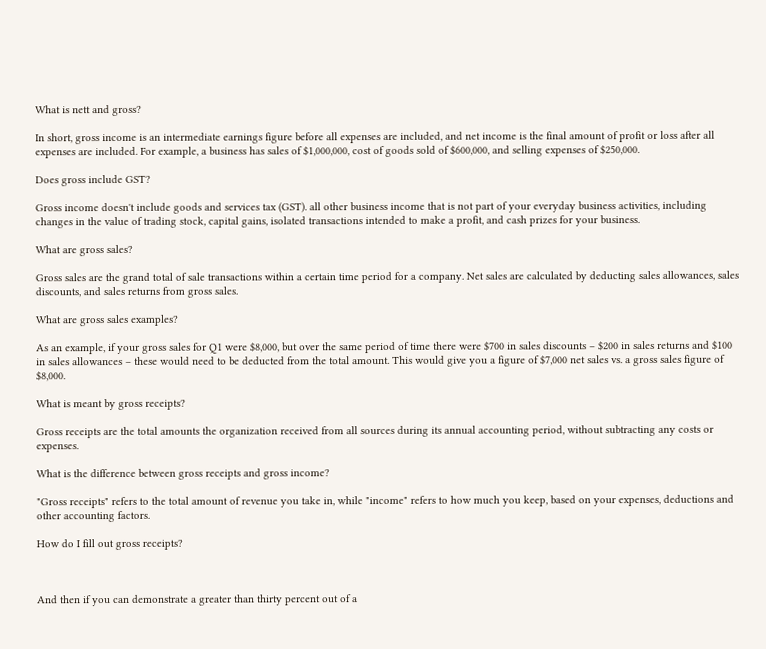What is nett and gross?

In short, gross income is an intermediate earnings figure before all expenses are included, and net income is the final amount of profit or loss after all expenses are included. For example, a business has sales of $1,000,000, cost of goods sold of $600,000, and selling expenses of $250,000.

Does gross include GST?

Gross income doesn't include goods and services tax (GST). all other business income that is not part of your everyday business activities, including changes in the value of trading stock, capital gains, isolated transactions intended to make a profit, and cash prizes for your business.

What are gross sales?

Gross sales are the grand total of sale transactions within a certain time period for a company. Net sales are calculated by deducting sales allowances, sales discounts, and sales returns from gross sales.

What are gross sales examples?

As an example, if your gross sales for Q1 were $8,000, but over the same period of time there were $700 in sales discounts – $200 in sales returns and $100 in sales allowances – these would need to be deducted from the total amount. This would give you a figure of $7,000 net sales vs. a gross sales figure of $8,000.

What is meant by gross receipts?

Gross receipts are the total amounts the organization received from all sources during its annual accounting period, without subtracting any costs or expenses.

What is the difference between gross receipts and gross income?

"Gross receipts" refers to the total amount of revenue you take in, while "income" refers to how much you keep, based on your expenses, deductions and other accounting factors.

How do I fill out gross receipts?



And then if you can demonstrate a greater than thirty percent out of a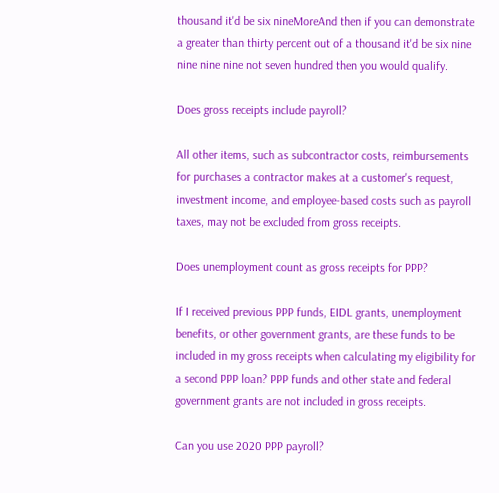thousand it'd be six nineMoreAnd then if you can demonstrate a greater than thirty percent out of a thousand it'd be six nine nine nine nine not seven hundred then you would qualify.

Does gross receipts include payroll?

All other items, such as subcontractor costs, reimbursements for purchases a contractor makes at a customer's request, investment income, and employee-based costs such as payroll taxes, may not be excluded from gross receipts.

Does unemployment count as gross receipts for PPP?

If I received previous PPP funds, EIDL grants, unemployment benefits, or other government grants, are these funds to be included in my gross receipts when calculating my eligibility for a second PPP loan? PPP funds and other state and federal government grants are not included in gross receipts.

Can you use 2020 PPP payroll?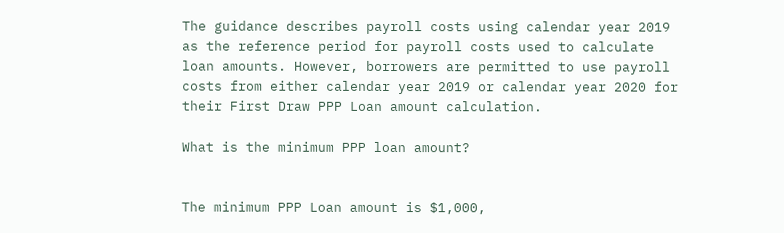The guidance describes payroll costs using calendar year 2019 as the reference period for payroll costs used to calculate loan amounts. However, borrowers are permitted to use payroll costs from either calendar year 2019 or calendar year 2020 for their First Draw PPP Loan amount calculation.

What is the minimum PPP loan amount?


The minimum PPP Loan amount is $1,000,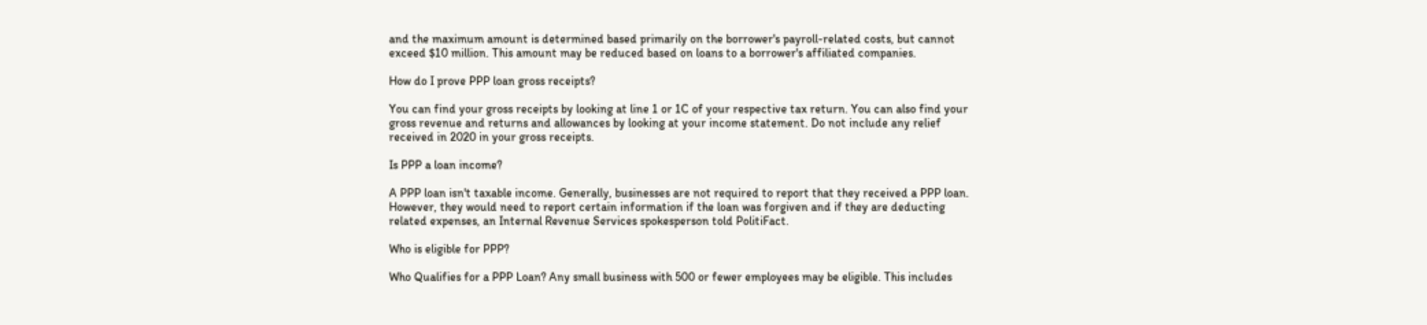and the maximum amount is determined based primarily on the borrower's payroll-related costs, but cannot exceed $10 million. This amount may be reduced based on loans to a borrower's affiliated companies.

How do I prove PPP loan gross receipts?

You can find your gross receipts by looking at line 1 or 1C of your respective tax return. You can also find your gross revenue and returns and allowances by looking at your income statement. Do not include any relief received in 2020 in your gross receipts.

Is PPP a loan income?

A PPP loan isn't taxable income. Generally, businesses are not required to report that they received a PPP loan. However, they would need to report certain information if the loan was forgiven and if they are deducting related expenses, an Internal Revenue Services spokesperson told PolitiFact.

Who is eligible for PPP?

Who Qualifies for a PPP Loan? Any small business with 500 or fewer employees may be eligible. This includes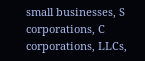small businesses, S corporations, C corporations, LLCs,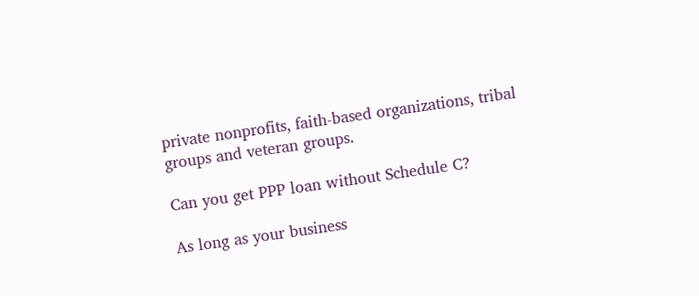private nonprofits, faith-based organizations, tribal groups and veteran groups.

Can you get PPP loan without Schedule C?

As long as your business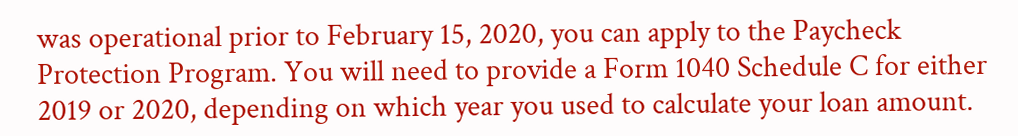was operational prior to February 15, 2020, you can apply to the Paycheck Protection Program. You will need to provide a Form 1040 Schedule C for either 2019 or 2020, depending on which year you used to calculate your loan amount.